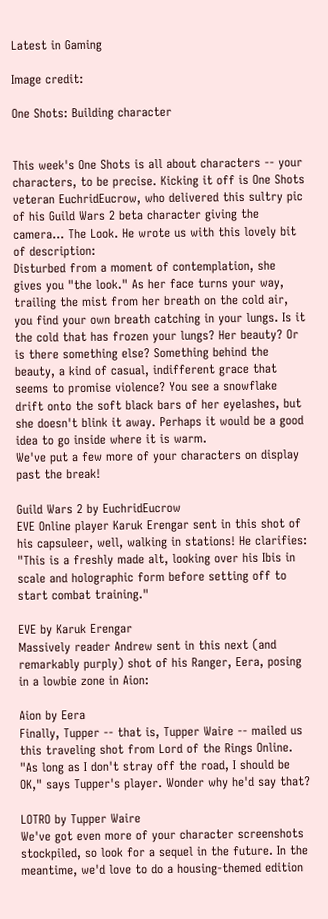Latest in Gaming

Image credit:

One Shots: Building character


This week's One Shots is all about characters -- your characters, to be precise. Kicking it off is One Shots veteran EuchridEucrow, who delivered this sultry pic of his Guild Wars 2 beta character giving the camera... The Look. He wrote us with this lovely bit of description:
Disturbed from a moment of contemplation, she gives you "the look." As her face turns your way, trailing the mist from her breath on the cold air, you find your own breath catching in your lungs. Is it the cold that has frozen your lungs? Her beauty? Or is there something else? Something behind the beauty, a kind of casual, indifferent grace that seems to promise violence? You see a snowflake drift onto the soft black bars of her eyelashes, but she doesn't blink it away. Perhaps it would be a good idea to go inside where it is warm.
We've put a few more of your characters on display past the break!

Guild Wars 2 by EuchridEucrow
EVE Online player Karuk Erengar sent in this shot of his capsuleer, well, walking in stations! He clarifies: "This is a freshly made alt, looking over his Ibis in scale and holographic form before setting off to start combat training."

EVE by Karuk Erengar
Massively reader Andrew sent in this next (and remarkably purply) shot of his Ranger, Eera, posing in a lowbie zone in Aion:

Aion by Eera
Finally, Tupper -- that is, Tupper Waire -- mailed us this traveling shot from Lord of the Rings Online. "As long as I don't stray off the road, I should be OK," says Tupper's player. Wonder why he'd say that?

LOTRO by Tupper Waire
We've got even more of your character screenshots stockpiled, so look for a sequel in the future. In the meantime, we'd love to do a housing-themed edition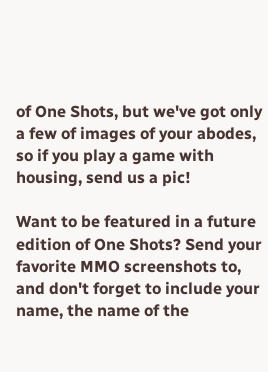of One Shots, but we've got only a few of images of your abodes, so if you play a game with housing, send us a pic!

Want to be featured in a future edition of One Shots? Send your favorite MMO screenshots to, and don't forget to include your name, the name of the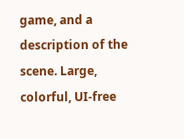game, and a description of the scene. Large, colorful, UI-free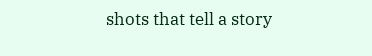shots that tell a story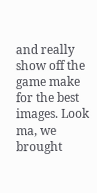and really show off the game make for the best images. Look ma, we brought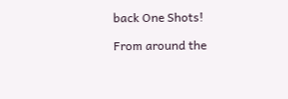back One Shots!

From around the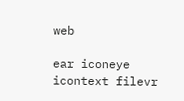web

ear iconeye icontext filevr